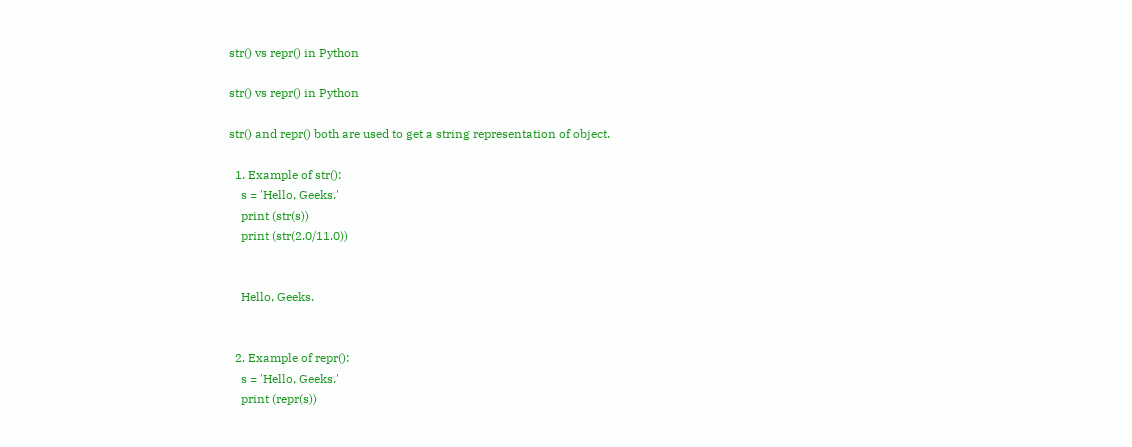str() vs repr() in Python

str() vs repr() in Python

str() and repr() both are used to get a string representation of object.

  1. Example of str():
    s = 'Hello, Geeks.'
    print (str(s))
    print (str(2.0/11.0))


    Hello, Geeks.


  2. Example of repr():
    s = 'Hello, Geeks.'
    print (repr(s))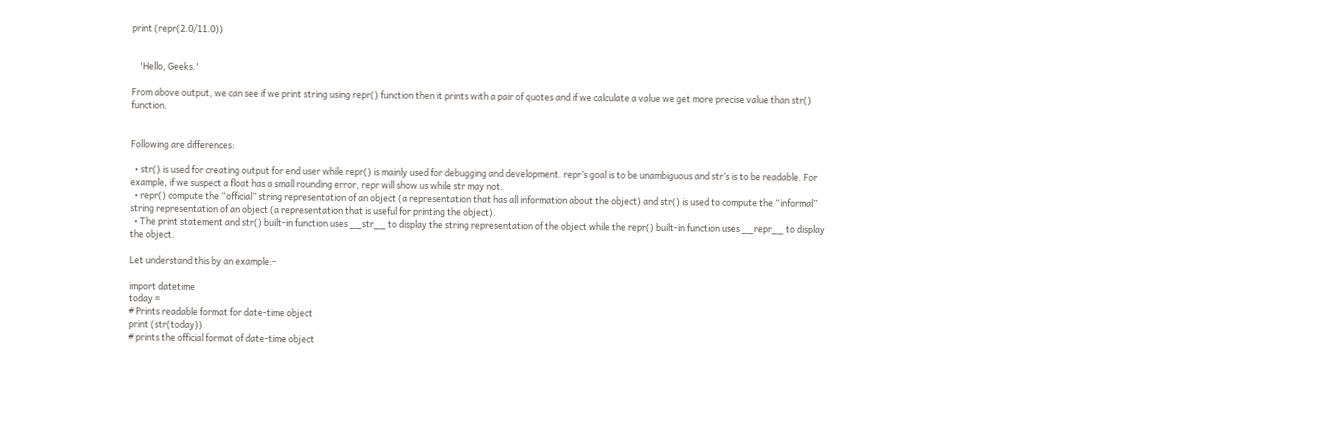print (repr(2.0/11.0))


    'Hello, Geeks.'

From above output, we can see if we print string using repr() function then it prints with a pair of quotes and if we calculate a value we get more precise value than str() function.


Following are differences:

  • str() is used for creating output for end user while repr() is mainly used for debugging and development. repr’s goal is to be unambiguous and str’s is to be readable. For example, if we suspect a float has a small rounding error, repr will show us while str may not.
  • repr() compute the “official” string representation of an object (a representation that has all information about the object) and str() is used to compute the “informal” string representation of an object (a representation that is useful for printing the object).
  • The print statement and str() built-in function uses __str__ to display the string representation of the object while the repr() built-in function uses __repr__ to display the object.

Let understand this by an example:-

import datetime
today =
# Prints readable format for date-time object
print (str(today))
# prints the official format of date-time object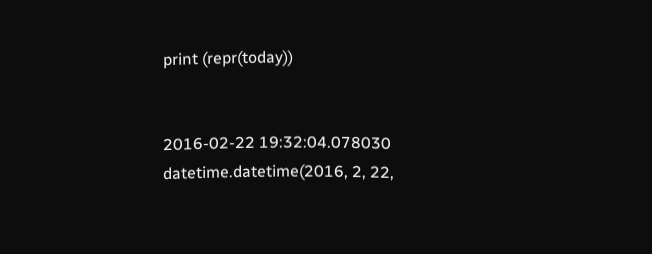print (repr(today))


2016-02-22 19:32:04.078030
datetime.datetime(2016, 2, 22,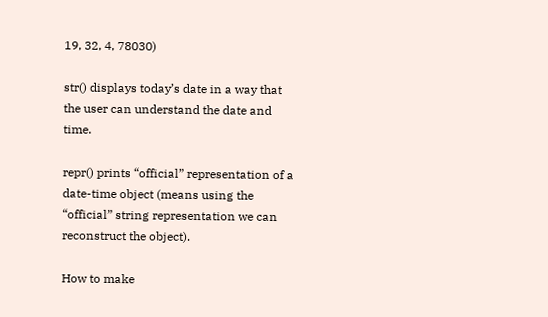19, 32, 4, 78030)

str() displays today’s date in a way that the user can understand the date and time.

repr() prints “official” representation of a date-time object (means using the “official” string representation we can reconstruct the object).

How to make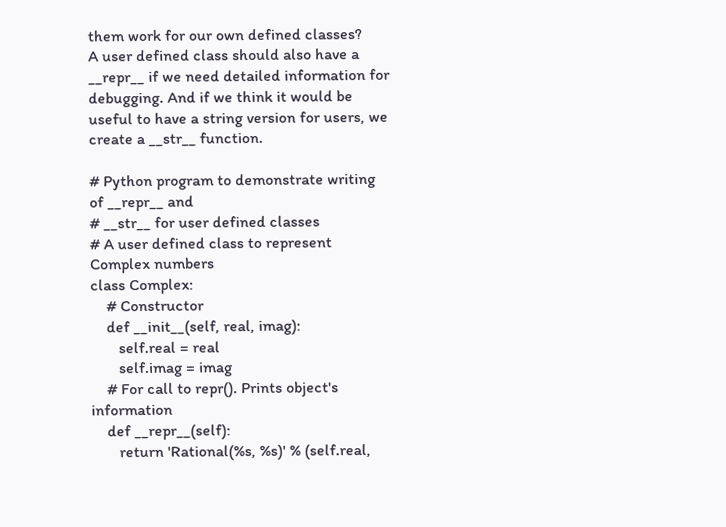them work for our own defined classes?
A user defined class should also have a __repr__ if we need detailed information for debugging. And if we think it would be useful to have a string version for users, we create a __str__ function.

# Python program to demonstrate writing of __repr__ and
# __str__ for user defined classes
# A user defined class to represent Complex numbers
class Complex:
    # Constructor
    def __init__(self, real, imag):
       self.real = real
       self.imag = imag
    # For call to repr(). Prints object's information
    def __repr__(self):
       return 'Rational(%s, %s)' % (self.real,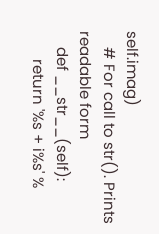self.imag)
    # For call to str(). Prints readable form
    def __str__(self):
       return '%s + i%s' %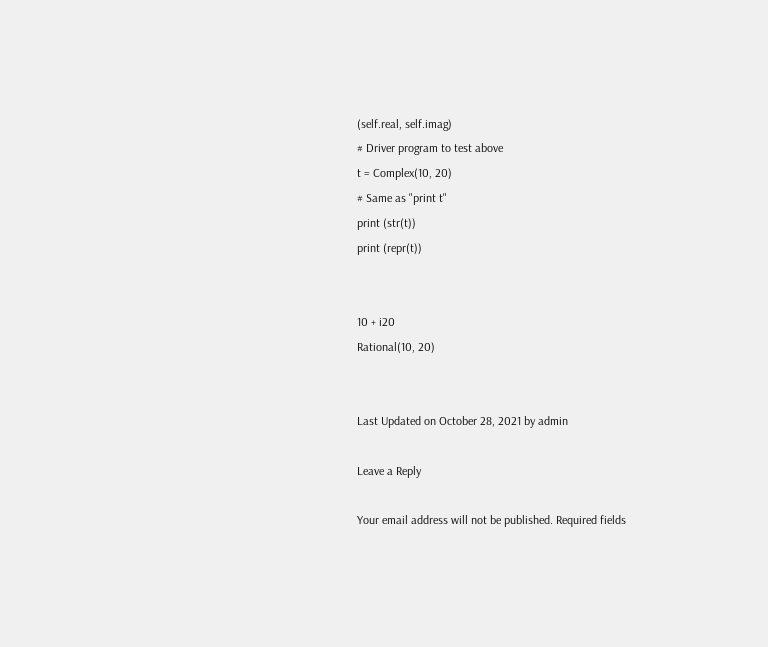(self.real, self.imag)
# Driver program to test above
t = Complex(10, 20)
# Same as "print t"
print (str(t))
print (repr(t))


10 + i20
Rational(10, 20)


Last Updated on October 28, 2021 by admin

Leave a Reply

Your email address will not be published. Required fields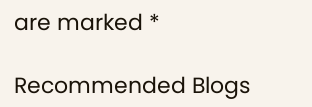are marked *

Recommended Blogs